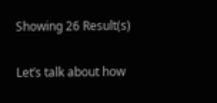Showing 26 Result(s)

Let’s talk about how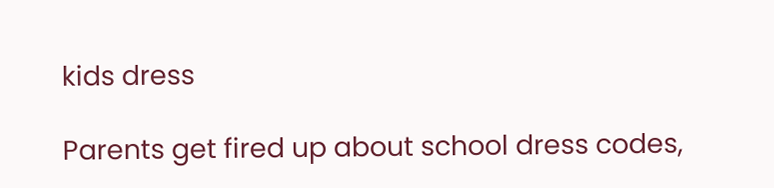kids dress

Parents get fired up about school dress codes,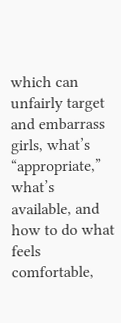which can unfairly target and embarrass girls, what’s “appropriate,” what’s available, and how to do what feels comfortable,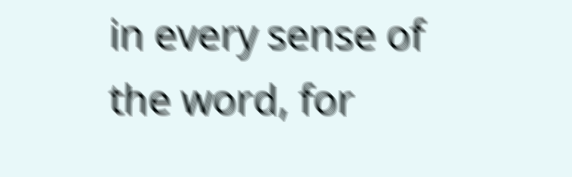in every sense of the word, for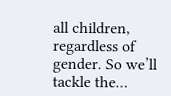all children, regardless of gender. So we’ll tackle the…